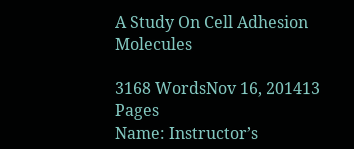A Study On Cell Adhesion Molecules

3168 WordsNov 16, 201413 Pages
Name: Instructor’s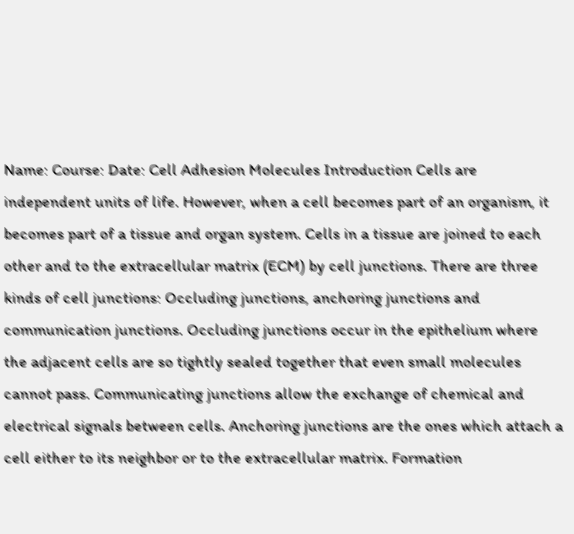Name: Course: Date: Cell Adhesion Molecules Introduction Cells are independent units of life. However, when a cell becomes part of an organism, it becomes part of a tissue and organ system. Cells in a tissue are joined to each other and to the extracellular matrix (ECM) by cell junctions. There are three kinds of cell junctions: Occluding junctions, anchoring junctions and communication junctions. Occluding junctions occur in the epithelium where the adjacent cells are so tightly sealed together that even small molecules cannot pass. Communicating junctions allow the exchange of chemical and electrical signals between cells. Anchoring junctions are the ones which attach a cell either to its neighbor or to the extracellular matrix. Formation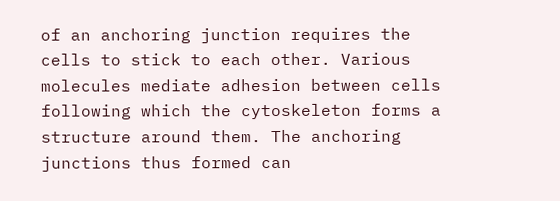of an anchoring junction requires the cells to stick to each other. Various molecules mediate adhesion between cells following which the cytoskeleton forms a structure around them. The anchoring junctions thus formed can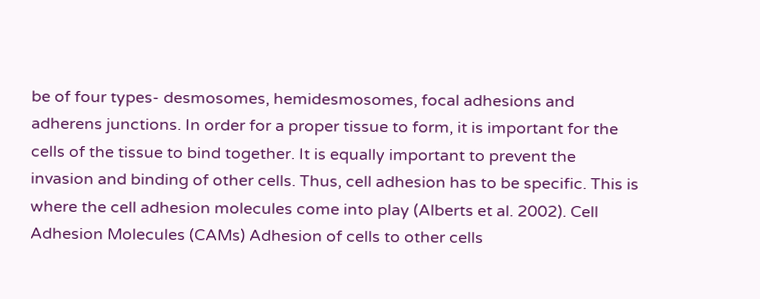be of four types- desmosomes, hemidesmosomes, focal adhesions and adherens junctions. In order for a proper tissue to form, it is important for the cells of the tissue to bind together. It is equally important to prevent the invasion and binding of other cells. Thus, cell adhesion has to be specific. This is where the cell adhesion molecules come into play (Alberts et al. 2002). Cell Adhesion Molecules (CAMs) Adhesion of cells to other cells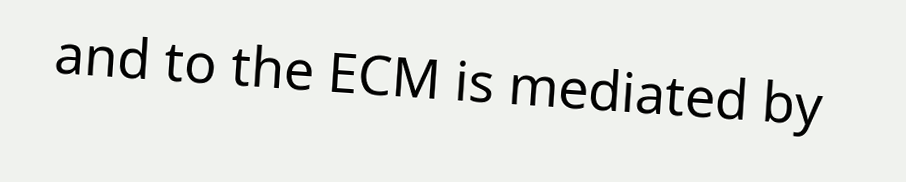and to the ECM is mediated by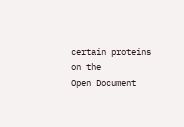certain proteins on the
Open Document